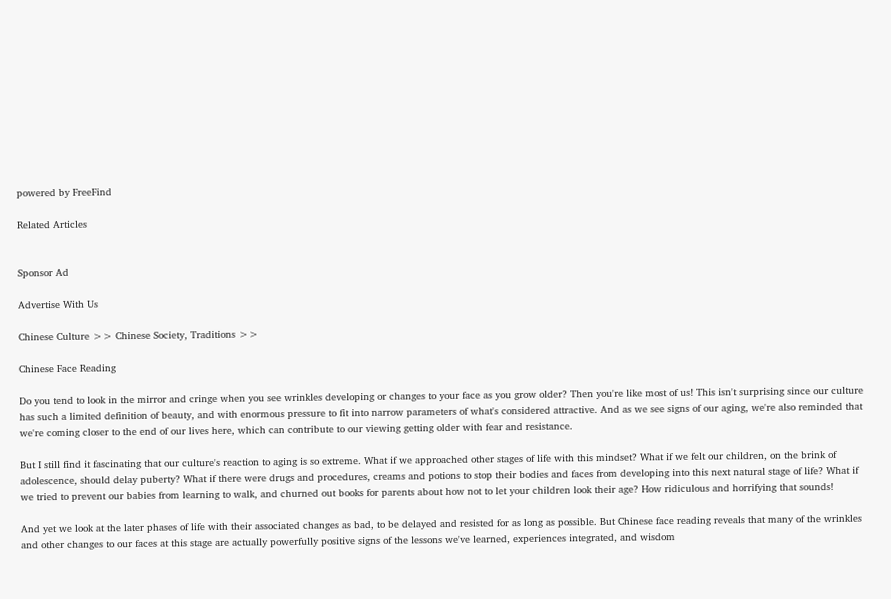powered by FreeFind

Related Articles


Sponsor Ad

Advertise With Us

Chinese Culture >> Chinese Society, Traditions >>

Chinese Face Reading

Do you tend to look in the mirror and cringe when you see wrinkles developing or changes to your face as you grow older? Then you're like most of us! This isn't surprising since our culture has such a limited definition of beauty, and with enormous pressure to fit into narrow parameters of what's considered attractive. And as we see signs of our aging, we're also reminded that we're coming closer to the end of our lives here, which can contribute to our viewing getting older with fear and resistance.

But I still find it fascinating that our culture's reaction to aging is so extreme. What if we approached other stages of life with this mindset? What if we felt our children, on the brink of adolescence, should delay puberty? What if there were drugs and procedures, creams and potions to stop their bodies and faces from developing into this next natural stage of life? What if we tried to prevent our babies from learning to walk, and churned out books for parents about how not to let your children look their age? How ridiculous and horrifying that sounds!

And yet we look at the later phases of life with their associated changes as bad, to be delayed and resisted for as long as possible. But Chinese face reading reveals that many of the wrinkles and other changes to our faces at this stage are actually powerfully positive signs of the lessons we've learned, experiences integrated, and wisdom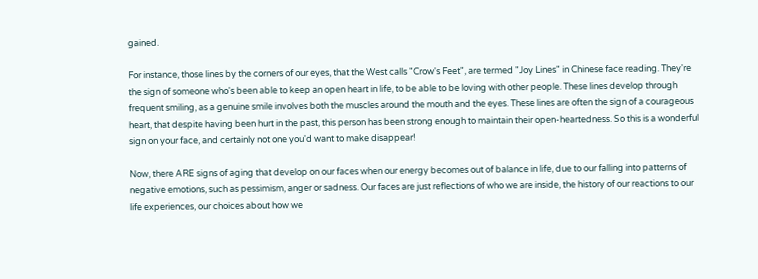gained.

For instance, those lines by the corners of our eyes, that the West calls "Crow's Feet", are termed "Joy Lines" in Chinese face reading. They're the sign of someone who's been able to keep an open heart in life, to be able to be loving with other people. These lines develop through frequent smiling, as a genuine smile involves both the muscles around the mouth and the eyes. These lines are often the sign of a courageous heart, that despite having been hurt in the past, this person has been strong enough to maintain their open-heartedness. So this is a wonderful sign on your face, and certainly not one you'd want to make disappear!

Now, there ARE signs of aging that develop on our faces when our energy becomes out of balance in life, due to our falling into patterns of negative emotions, such as pessimism, anger or sadness. Our faces are just reflections of who we are inside, the history of our reactions to our life experiences, our choices about how we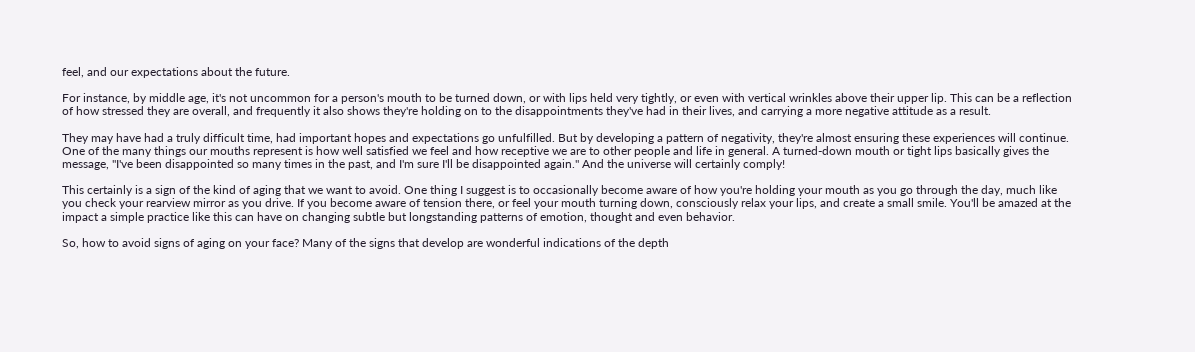feel, and our expectations about the future.

For instance, by middle age, it's not uncommon for a person's mouth to be turned down, or with lips held very tightly, or even with vertical wrinkles above their upper lip. This can be a reflection of how stressed they are overall, and frequently it also shows they're holding on to the disappointments they've had in their lives, and carrying a more negative attitude as a result.

They may have had a truly difficult time, had important hopes and expectations go unfulfilled. But by developing a pattern of negativity, they're almost ensuring these experiences will continue. One of the many things our mouths represent is how well satisfied we feel and how receptive we are to other people and life in general. A turned-down mouth or tight lips basically gives the message, "I've been disappointed so many times in the past, and I'm sure I'll be disappointed again." And the universe will certainly comply!

This certainly is a sign of the kind of aging that we want to avoid. One thing I suggest is to occasionally become aware of how you're holding your mouth as you go through the day, much like you check your rearview mirror as you drive. If you become aware of tension there, or feel your mouth turning down, consciously relax your lips, and create a small smile. You'll be amazed at the impact a simple practice like this can have on changing subtle but longstanding patterns of emotion, thought and even behavior.

So, how to avoid signs of aging on your face? Many of the signs that develop are wonderful indications of the depth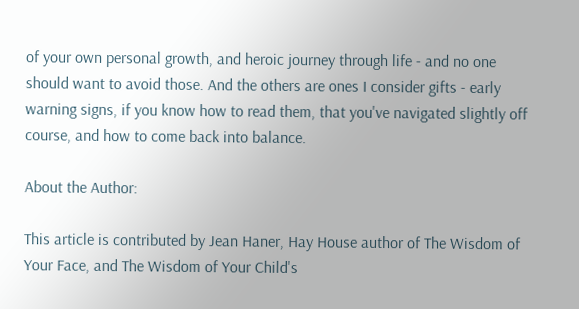of your own personal growth, and heroic journey through life - and no one should want to avoid those. And the others are ones I consider gifts - early warning signs, if you know how to read them, that you've navigated slightly off course, and how to come back into balance.

About the Author:

This article is contributed by Jean Haner, Hay House author of The Wisdom of Your Face, and The Wisdom of Your Child's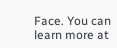Face. You can learn more at